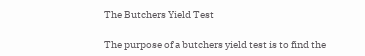The Butchers Yield Test

The purpose of a butchers yield test is to find the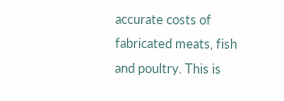accurate costs of fabricated meats, fish and poultry. This is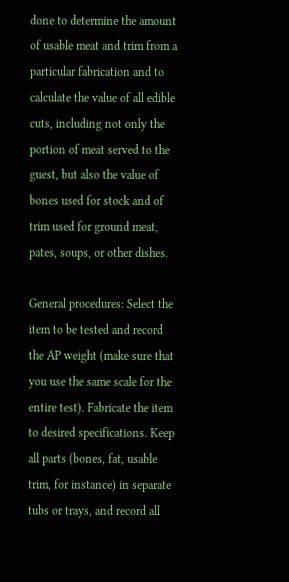done to determine the amount of usable meat and trim from a particular fabrication and to calculate the value of all edible cuts, including not only the portion of meat served to the guest, but also the value of bones used for stock and of trim used for ground meat, pates, soups, or other dishes.

General procedures: Select the item to be tested and record the AP weight (make sure that you use the same scale for the entire test). Fabricate the item to desired specifications. Keep all parts (bones, fat, usable trim, for instance) in separate tubs or trays, and record all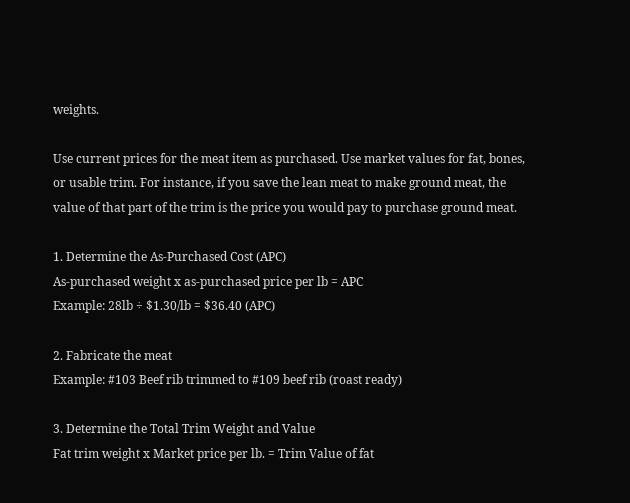weights.

Use current prices for the meat item as purchased. Use market values for fat, bones, or usable trim. For instance, if you save the lean meat to make ground meat, the value of that part of the trim is the price you would pay to purchase ground meat.

1. Determine the As-Purchased Cost (APC)
As-purchased weight x as-purchased price per lb = APC
Example: 28lb ÷ $1.30/lb = $36.40 (APC)

2. Fabricate the meat
Example: #103 Beef rib trimmed to #109 beef rib (roast ready)

3. Determine the Total Trim Weight and Value
Fat trim weight x Market price per lb. = Trim Value of fat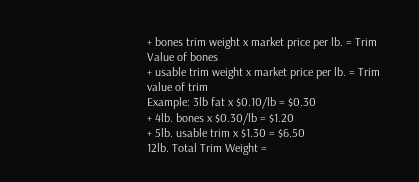+ bones trim weight x market price per lb. = Trim Value of bones
+ usable trim weight x market price per lb. = Trim value of trim
Example: 3lb fat x $0.10/lb = $0.30
+ 4lb. bones x $0.30/lb = $1.20
+ 5lb. usable trim x $1.30 = $6.50
12lb. Total Trim Weight =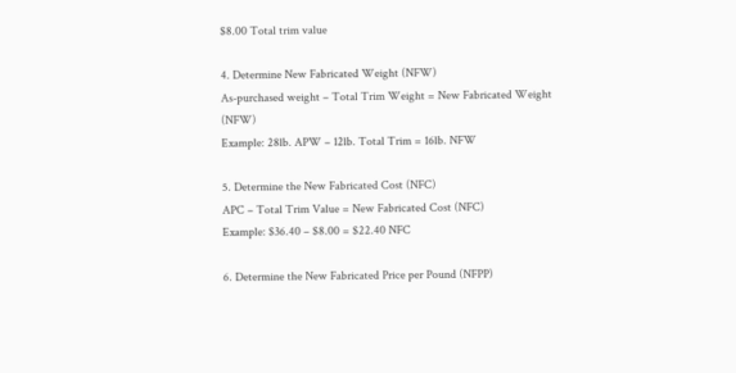$8.00 Total trim value

4. Determine New Fabricated Weight (NFW)
As-purchased weight – Total Trim Weight = New Fabricated Weight (NFW)
Example: 28lb. APW – 12lb. Total Trim = 16lb. NFW

5. Determine the New Fabricated Cost (NFC)
APC – Total Trim Value = New Fabricated Cost (NFC)
Example: $36.40 – $8.00 = $22.40 NFC

6. Determine the New Fabricated Price per Pound (NFPP)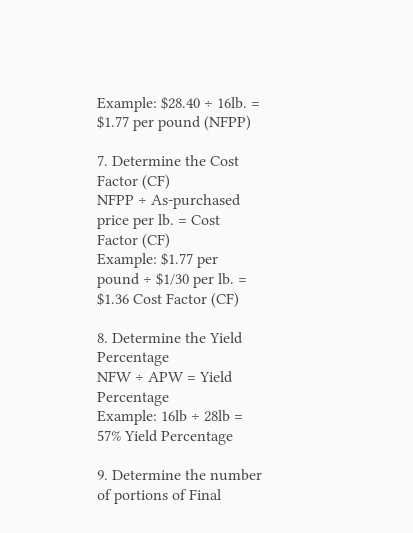Example: $28.40 ÷ 16lb. = $1.77 per pound (NFPP)

7. Determine the Cost Factor (CF)
NFPP ÷ As-purchased price per lb. = Cost Factor (CF)
Example: $1.77 per pound ÷ $1/30 per lb. = $1.36 Cost Factor (CF)

8. Determine the Yield Percentage
NFW ÷ APW = Yield Percentage
Example: 16lb ÷ 28lb = 57% Yield Percentage

9. Determine the number of portions of Final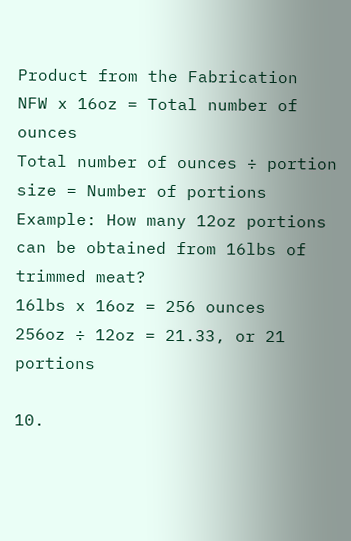Product from the Fabrication
NFW x 16oz = Total number of ounces
Total number of ounces ÷ portion size = Number of portions
Example: How many 12oz portions can be obtained from 16lbs of trimmed meat?
16lbs x 16oz = 256 ounces
256oz ÷ 12oz = 21.33, or 21 portions

10.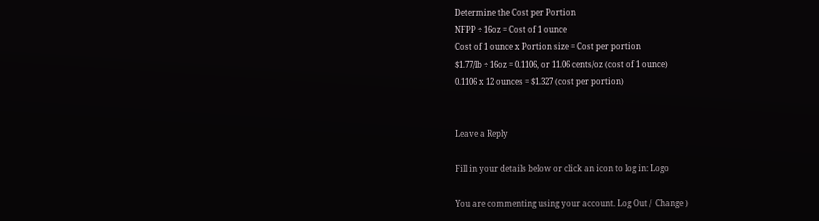Determine the Cost per Portion
NFPP ÷ 16oz = Cost of 1 ounce
Cost of 1 ounce x Portion size = Cost per portion
$1.77/lb ÷ 16oz = 0.1106, or 11.06 cents/oz (cost of 1 ounce)
0.1106 x 12 ounces = $1.327 (cost per portion)


Leave a Reply

Fill in your details below or click an icon to log in: Logo

You are commenting using your account. Log Out /  Change )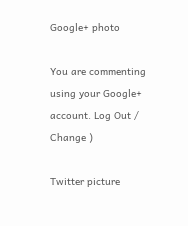Google+ photo

You are commenting using your Google+ account. Log Out /  Change )

Twitter picture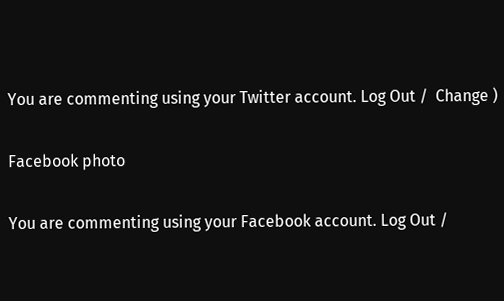You are commenting using your Twitter account. Log Out /  Change )

Facebook photo

You are commenting using your Facebook account. Log Out /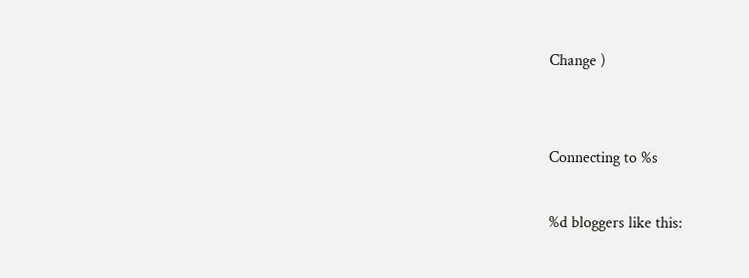Change )


Connecting to %s

%d bloggers like this: